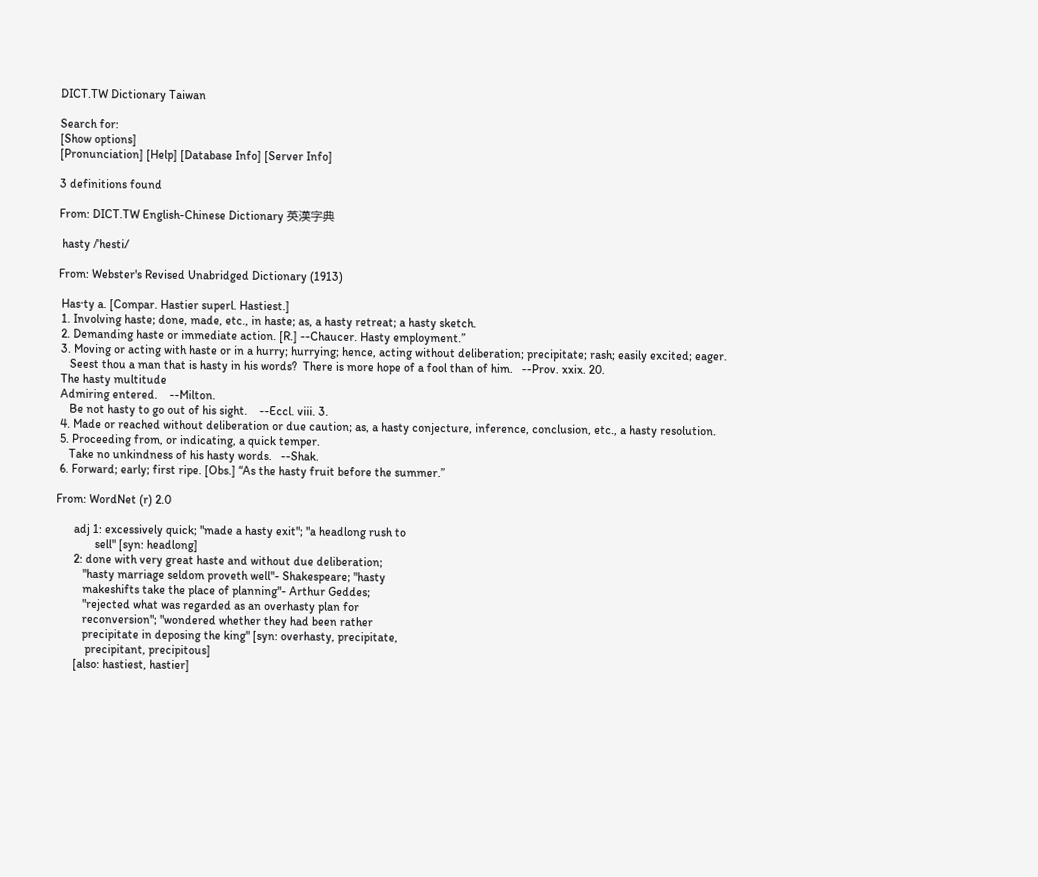DICT.TW Dictionary Taiwan

Search for:
[Show options]
[Pronunciation] [Help] [Database Info] [Server Info]

3 definitions found

From: DICT.TW English-Chinese Dictionary 英漢字典

 hasty /ˈhesti/

From: Webster's Revised Unabridged Dictionary (1913)

 Has·ty a. [Compar. Hastier superl. Hastiest.]
 1. Involving haste; done, made, etc., in haste; as, a hasty retreat; a hasty sketch.
 2. Demanding haste or immediate action. [R.] --Chaucer. Hasty employment.”
 3. Moving or acting with haste or in a hurry; hurrying; hence, acting without deliberation; precipitate; rash; easily excited; eager.
    Seest thou a man that is hasty in his words?  There is more hope of a fool than of him.   --Prov. xxix. 20.
 The hasty multitude
 Admiring entered.    --Milton.
    Be not hasty to go out of his sight.    --Eccl. viii. 3.
 4. Made or reached without deliberation or due caution; as, a hasty conjecture, inference, conclusion, etc., a hasty resolution.
 5. Proceeding from, or indicating, a quick temper.
    Take no unkindness of his hasty words.   --Shak.
 6. Forward; early; first ripe. [Obs.] “As the hasty fruit before the summer.”

From: WordNet (r) 2.0

      adj 1: excessively quick; "made a hasty exit"; "a headlong rush to
             sell" [syn: headlong]
      2: done with very great haste and without due deliberation;
         "hasty marriage seldom proveth well"- Shakespeare; "hasty
         makeshifts take the place of planning"- Arthur Geddes;
         "rejected what was regarded as an overhasty plan for
         reconversion"; "wondered whether they had been rather
         precipitate in deposing the king" [syn: overhasty, precipitate,
          precipitant, precipitous]
      [also: hastiest, hastier]